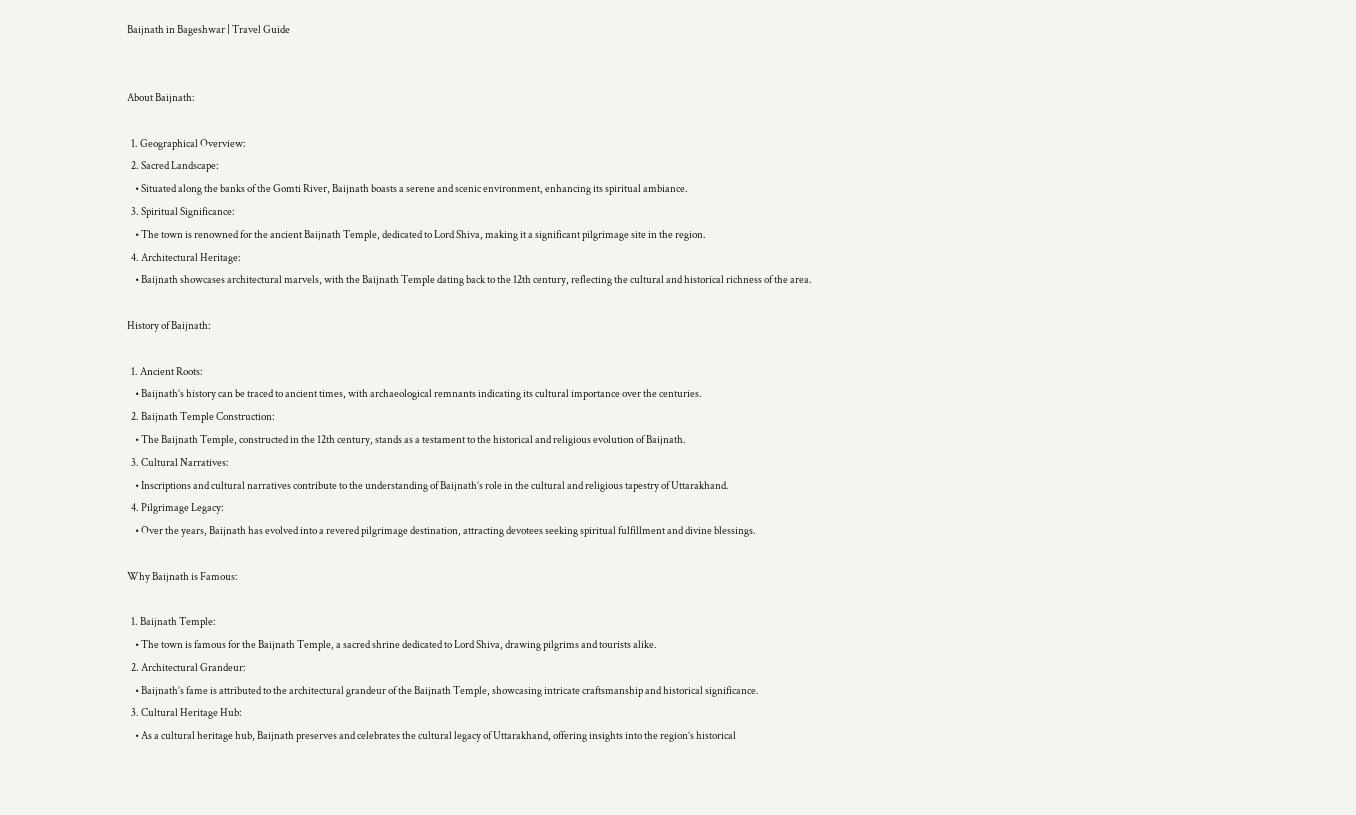Baijnath in Bageshwar | Travel Guide


About Baijnath:

  1. Geographical Overview:
  2. Sacred Landscape:
    • Situated along the banks of the Gomti River, Baijnath boasts a serene and scenic environment, enhancing its spiritual ambiance.
  3. Spiritual Significance:
    • The town is renowned for the ancient Baijnath Temple, dedicated to Lord Shiva, making it a significant pilgrimage site in the region.
  4. Architectural Heritage:
    • Baijnath showcases architectural marvels, with the Baijnath Temple dating back to the 12th century, reflecting the cultural and historical richness of the area.

History of Baijnath:

  1. Ancient Roots:
    • Baijnath’s history can be traced to ancient times, with archaeological remnants indicating its cultural importance over the centuries.
  2. Baijnath Temple Construction:
    • The Baijnath Temple, constructed in the 12th century, stands as a testament to the historical and religious evolution of Baijnath.
  3. Cultural Narratives:
    • Inscriptions and cultural narratives contribute to the understanding of Baijnath’s role in the cultural and religious tapestry of Uttarakhand.
  4. Pilgrimage Legacy:
    • Over the years, Baijnath has evolved into a revered pilgrimage destination, attracting devotees seeking spiritual fulfillment and divine blessings.

Why Baijnath is Famous:

  1. Baijnath Temple:
    • The town is famous for the Baijnath Temple, a sacred shrine dedicated to Lord Shiva, drawing pilgrims and tourists alike.
  2. Architectural Grandeur:
    • Baijnath’s fame is attributed to the architectural grandeur of the Baijnath Temple, showcasing intricate craftsmanship and historical significance.
  3. Cultural Heritage Hub:
    • As a cultural heritage hub, Baijnath preserves and celebrates the cultural legacy of Uttarakhand, offering insights into the region’s historical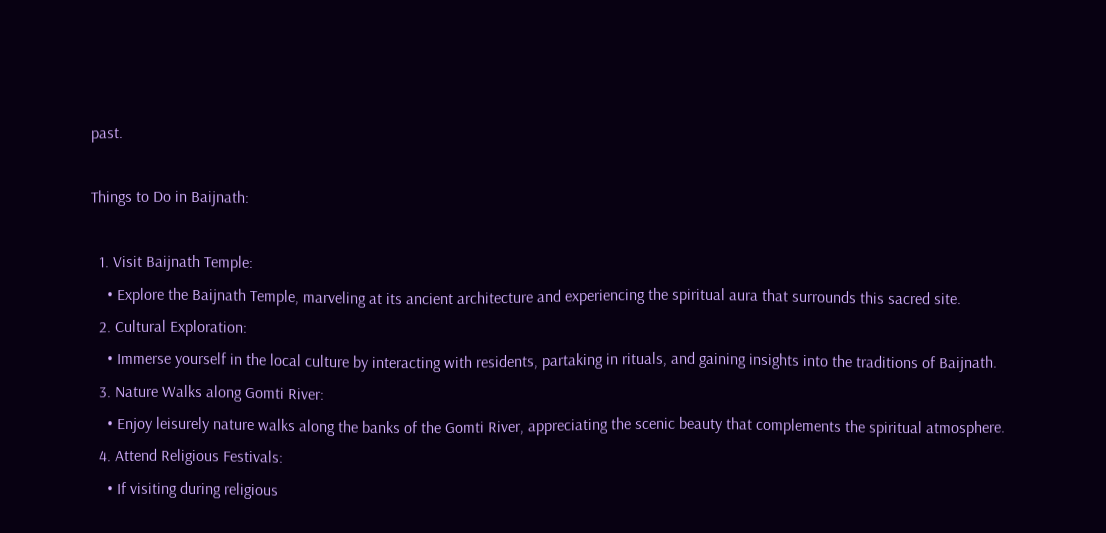past.

Things to Do in Baijnath:

  1. Visit Baijnath Temple:
    • Explore the Baijnath Temple, marveling at its ancient architecture and experiencing the spiritual aura that surrounds this sacred site.
  2. Cultural Exploration:
    • Immerse yourself in the local culture by interacting with residents, partaking in rituals, and gaining insights into the traditions of Baijnath.
  3. Nature Walks along Gomti River:
    • Enjoy leisurely nature walks along the banks of the Gomti River, appreciating the scenic beauty that complements the spiritual atmosphere.
  4. Attend Religious Festivals:
    • If visiting during religious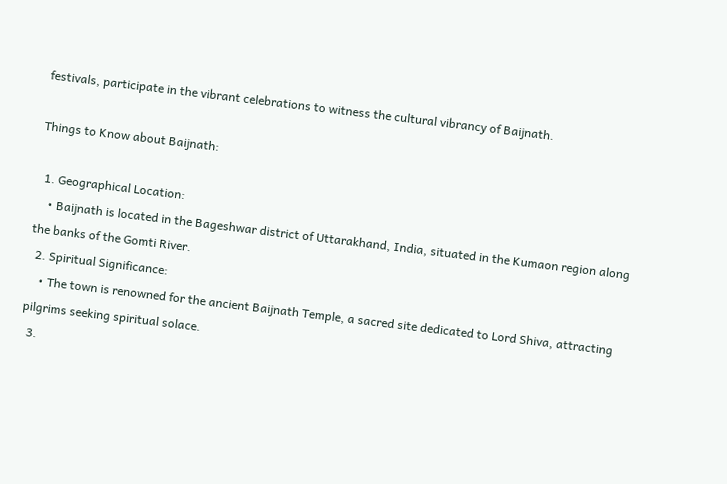festivals, participate in the vibrant celebrations to witness the cultural vibrancy of Baijnath.

Things to Know about Baijnath:

  1. Geographical Location:
    • Baijnath is located in the Bageshwar district of Uttarakhand, India, situated in the Kumaon region along the banks of the Gomti River.
  2. Spiritual Significance:
    • The town is renowned for the ancient Baijnath Temple, a sacred site dedicated to Lord Shiva, attracting pilgrims seeking spiritual solace.
  3.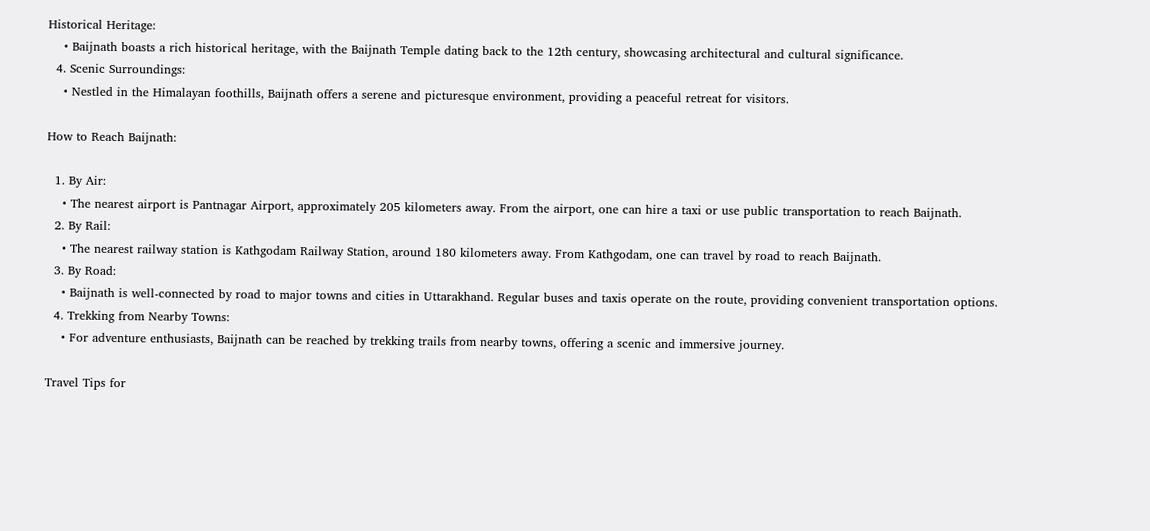Historical Heritage:
    • Baijnath boasts a rich historical heritage, with the Baijnath Temple dating back to the 12th century, showcasing architectural and cultural significance.
  4. Scenic Surroundings:
    • Nestled in the Himalayan foothills, Baijnath offers a serene and picturesque environment, providing a peaceful retreat for visitors.

How to Reach Baijnath:

  1. By Air:
    • The nearest airport is Pantnagar Airport, approximately 205 kilometers away. From the airport, one can hire a taxi or use public transportation to reach Baijnath.
  2. By Rail:
    • The nearest railway station is Kathgodam Railway Station, around 180 kilometers away. From Kathgodam, one can travel by road to reach Baijnath.
  3. By Road:
    • Baijnath is well-connected by road to major towns and cities in Uttarakhand. Regular buses and taxis operate on the route, providing convenient transportation options.
  4. Trekking from Nearby Towns:
    • For adventure enthusiasts, Baijnath can be reached by trekking trails from nearby towns, offering a scenic and immersive journey.

Travel Tips for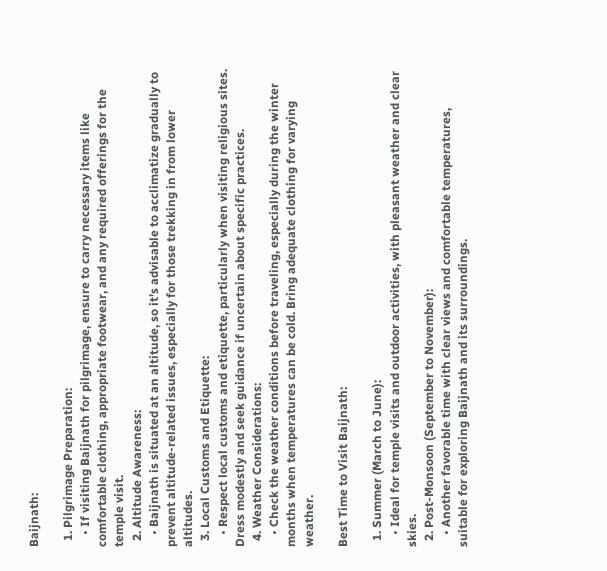Baijnath:

  1. Pilgrimage Preparation:
    • If visiting Baijnath for pilgrimage, ensure to carry necessary items like comfortable clothing, appropriate footwear, and any required offerings for the temple visit.
  2. Altitude Awareness:
    • Baijnath is situated at an altitude, so it’s advisable to acclimatize gradually to prevent altitude-related issues, especially for those trekking in from lower altitudes.
  3. Local Customs and Etiquette:
    • Respect local customs and etiquette, particularly when visiting religious sites. Dress modestly and seek guidance if uncertain about specific practices.
  4. Weather Considerations:
    • Check the weather conditions before traveling, especially during the winter months when temperatures can be cold. Bring adequate clothing for varying weather.

Best Time to Visit Baijnath:

  1. Summer (March to June):
    • Ideal for temple visits and outdoor activities, with pleasant weather and clear skies.
  2. Post-Monsoon (September to November):
    • Another favorable time with clear views and comfortable temperatures, suitable for exploring Baijnath and its surroundings.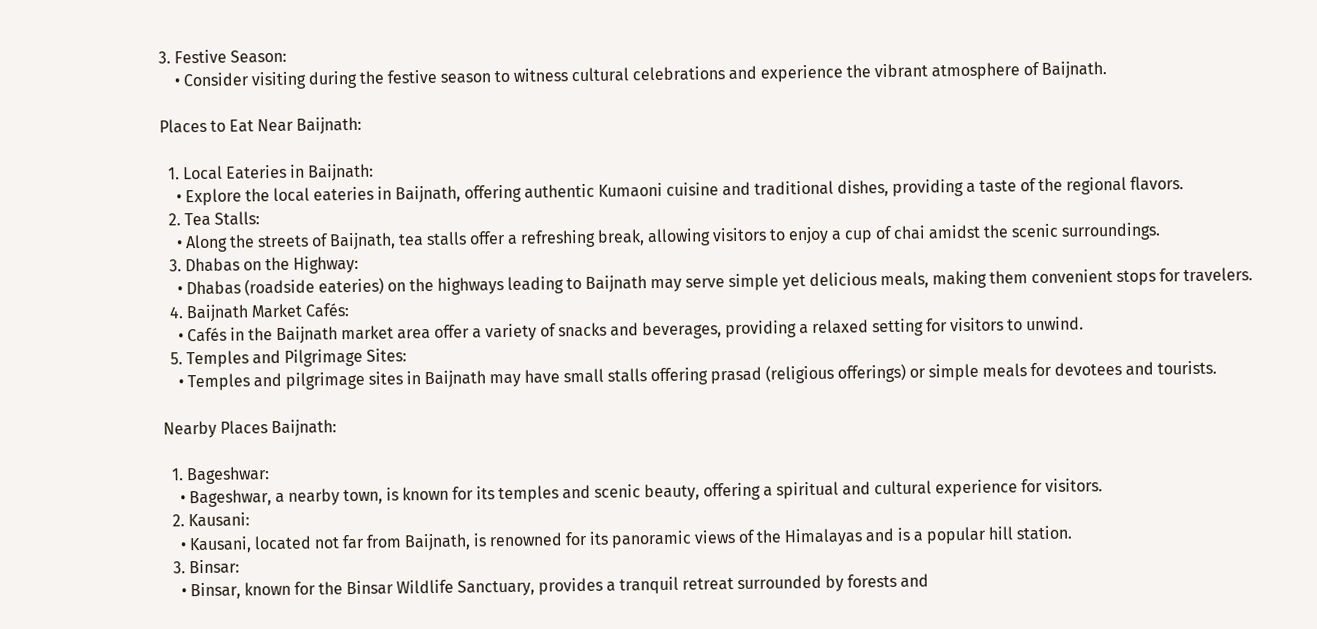3. Festive Season:
    • Consider visiting during the festive season to witness cultural celebrations and experience the vibrant atmosphere of Baijnath.

Places to Eat Near Baijnath:

  1. Local Eateries in Baijnath:
    • Explore the local eateries in Baijnath, offering authentic Kumaoni cuisine and traditional dishes, providing a taste of the regional flavors.
  2. Tea Stalls:
    • Along the streets of Baijnath, tea stalls offer a refreshing break, allowing visitors to enjoy a cup of chai amidst the scenic surroundings.
  3. Dhabas on the Highway:
    • Dhabas (roadside eateries) on the highways leading to Baijnath may serve simple yet delicious meals, making them convenient stops for travelers.
  4. Baijnath Market Cafés:
    • Cafés in the Baijnath market area offer a variety of snacks and beverages, providing a relaxed setting for visitors to unwind.
  5. Temples and Pilgrimage Sites:
    • Temples and pilgrimage sites in Baijnath may have small stalls offering prasad (religious offerings) or simple meals for devotees and tourists.

Nearby Places Baijnath:

  1. Bageshwar:
    • Bageshwar, a nearby town, is known for its temples and scenic beauty, offering a spiritual and cultural experience for visitors.
  2. Kausani:
    • Kausani, located not far from Baijnath, is renowned for its panoramic views of the Himalayas and is a popular hill station.
  3. Binsar:
    • Binsar, known for the Binsar Wildlife Sanctuary, provides a tranquil retreat surrounded by forests and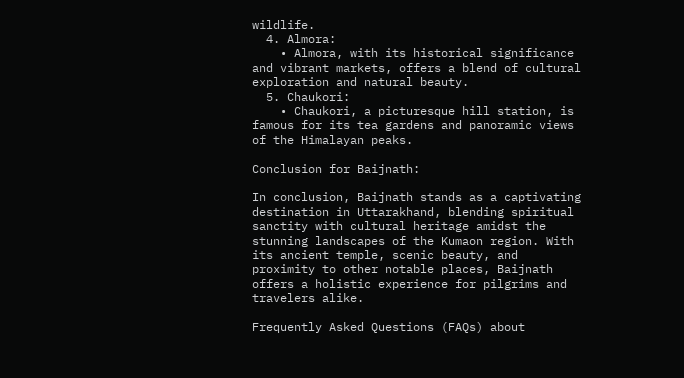wildlife.
  4. Almora:
    • Almora, with its historical significance and vibrant markets, offers a blend of cultural exploration and natural beauty.
  5. Chaukori:
    • Chaukori, a picturesque hill station, is famous for its tea gardens and panoramic views of the Himalayan peaks.

Conclusion for Baijnath:

In conclusion, Baijnath stands as a captivating destination in Uttarakhand, blending spiritual sanctity with cultural heritage amidst the stunning landscapes of the Kumaon region. With its ancient temple, scenic beauty, and proximity to other notable places, Baijnath offers a holistic experience for pilgrims and travelers alike.

Frequently Asked Questions (FAQs) about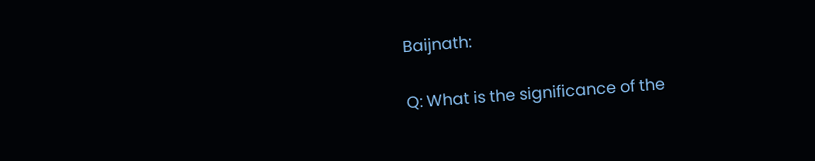Baijnath:

Q: What is the significance of the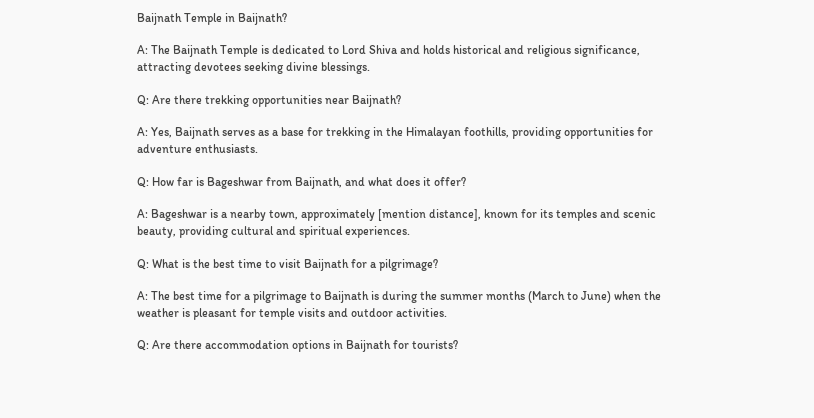Baijnath Temple in Baijnath?

A: The Baijnath Temple is dedicated to Lord Shiva and holds historical and religious significance, attracting devotees seeking divine blessings.

Q: Are there trekking opportunities near Baijnath?

A: Yes, Baijnath serves as a base for trekking in the Himalayan foothills, providing opportunities for adventure enthusiasts.

Q: How far is Bageshwar from Baijnath, and what does it offer?

A: Bageshwar is a nearby town, approximately [mention distance], known for its temples and scenic beauty, providing cultural and spiritual experiences.

Q: What is the best time to visit Baijnath for a pilgrimage?

A: The best time for a pilgrimage to Baijnath is during the summer months (March to June) when the weather is pleasant for temple visits and outdoor activities.

Q: Are there accommodation options in Baijnath for tourists?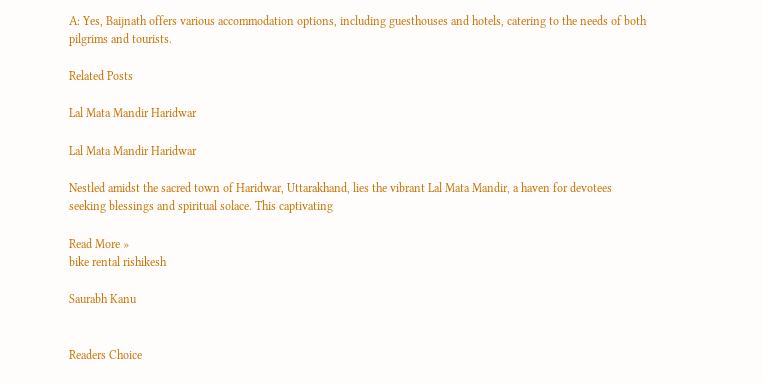A: Yes, Baijnath offers various accommodation options, including guesthouses and hotels, catering to the needs of both pilgrims and tourists.

Related Posts

Lal Mata Mandir Haridwar

Lal Mata Mandir Haridwar

Nestled amidst the sacred town of Haridwar, Uttarakhand, lies the vibrant Lal Mata Mandir, a haven for devotees seeking blessings and spiritual solace. This captivating

Read More »
bike rental rishikesh

Saurabh Kanu


Readers Choice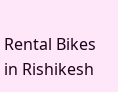Rental Bikes in Rishikesh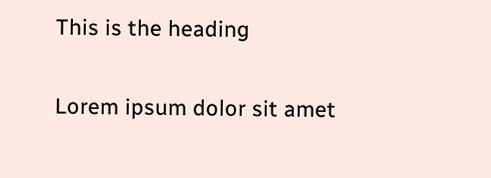This is the heading

Lorem ipsum dolor sit amet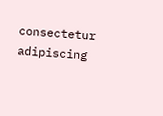consectetur adipiscing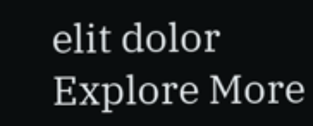elit dolor
Explore More